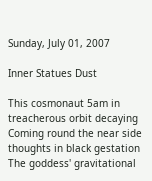Sunday, July 01, 2007

Inner Statues Dust

This cosmonaut 5am in treacherous orbit decaying
Coming round the near side thoughts in black gestation
The goddess' gravitational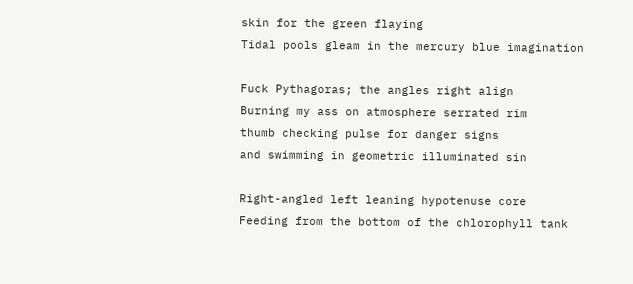skin for the green flaying
Tidal pools gleam in the mercury blue imagination

Fuck Pythagoras; the angles right align
Burning my ass on atmosphere serrated rim
thumb checking pulse for danger signs
and swimming in geometric illuminated sin

Right-angled left leaning hypotenuse core
Feeding from the bottom of the chlorophyll tank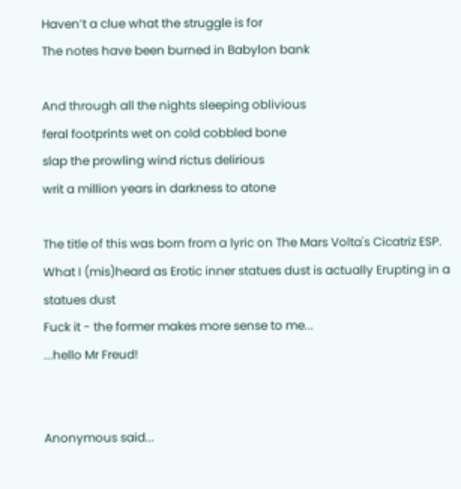Haven’t a clue what the struggle is for
The notes have been burned in Babylon bank

And through all the nights sleeping oblivious
feral footprints wet on cold cobbled bone
slap the prowling wind rictus delirious
writ a million years in darkness to atone

The title of this was born from a lyric on The Mars Volta's Cicatriz ESP.
What I (mis)heard as Erotic inner statues dust is actually Erupting in a statues dust
Fuck it - the former makes more sense to me...
...hello Mr Freud!


Anonymous said...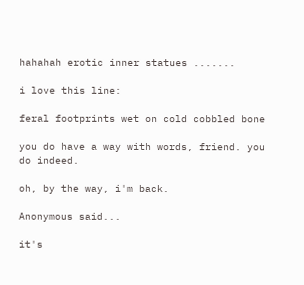hahahah erotic inner statues .......

i love this line:

feral footprints wet on cold cobbled bone

you do have a way with words, friend. you do indeed.

oh, by the way, i'm back.

Anonymous said...

it's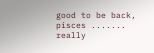good to be back, pisces ....... really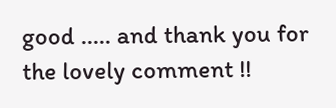good ..... and thank you for the lovely comment !!